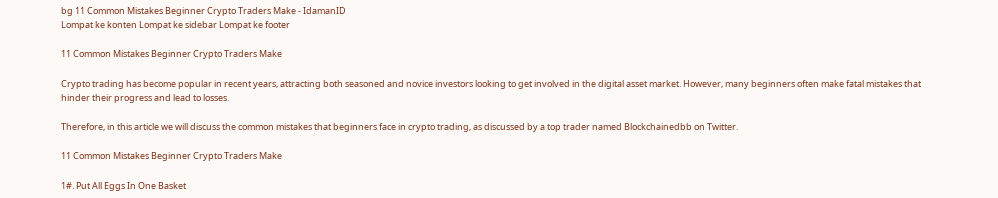bg 11 Common Mistakes Beginner Crypto Traders Make - IdamanID
Lompat ke konten Lompat ke sidebar Lompat ke footer

11 Common Mistakes Beginner Crypto Traders Make

Crypto trading has become popular in recent years, attracting both seasoned and novice investors looking to get involved in the digital asset market. However, many beginners often make fatal mistakes that hinder their progress and lead to losses.

Therefore, in this article we will discuss the common mistakes that beginners face in crypto trading, as discussed by a top trader named Blockchainedbb on Twitter.

11 Common Mistakes Beginner Crypto Traders Make

1#. Put All Eggs In One Basket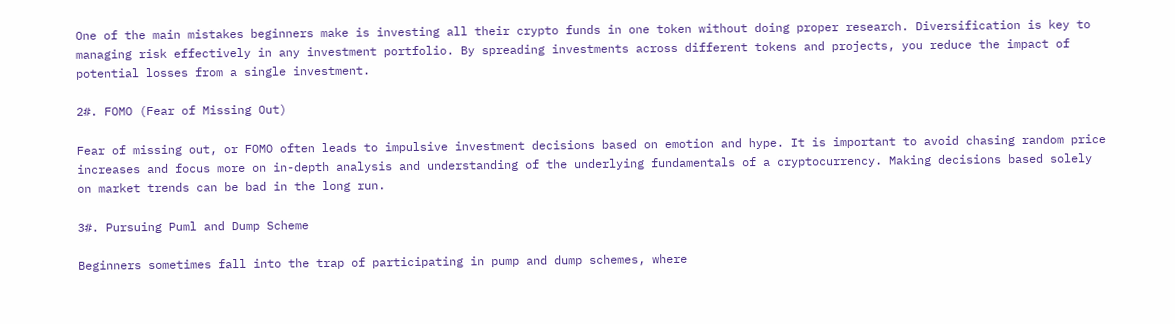One of the main mistakes beginners make is investing all their crypto funds in one token without doing proper research. Diversification is key to managing risk effectively in any investment portfolio. By spreading investments across different tokens and projects, you reduce the impact of potential losses from a single investment.

2#. FOMO (Fear of Missing Out)

Fear of missing out, or FOMO often leads to impulsive investment decisions based on emotion and hype. It is important to avoid chasing random price increases and focus more on in-depth analysis and understanding of the underlying fundamentals of a cryptocurrency. Making decisions based solely on market trends can be bad in the long run.

3#. Pursuing Puml and Dump Scheme

Beginners sometimes fall into the trap of participating in pump and dump schemes, where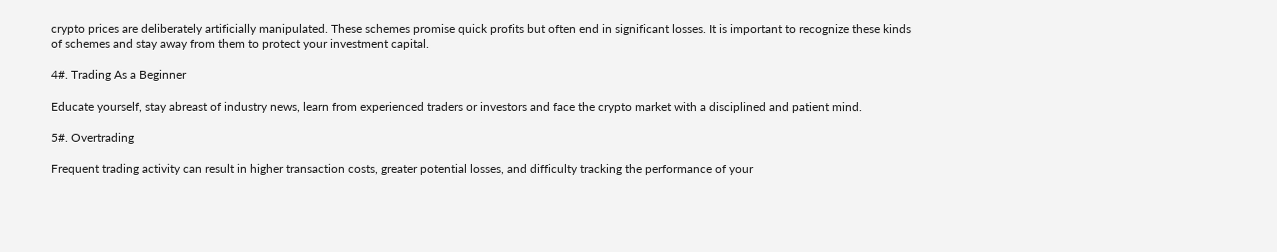crypto prices are deliberately artificially manipulated. These schemes promise quick profits but often end in significant losses. It is important to recognize these kinds of schemes and stay away from them to protect your investment capital.

4#. Trading As a Beginner

Educate yourself, stay abreast of industry news, learn from experienced traders or investors and face the crypto market with a disciplined and patient mind.

5#. Overtrading

Frequent trading activity can result in higher transaction costs, greater potential losses, and difficulty tracking the performance of your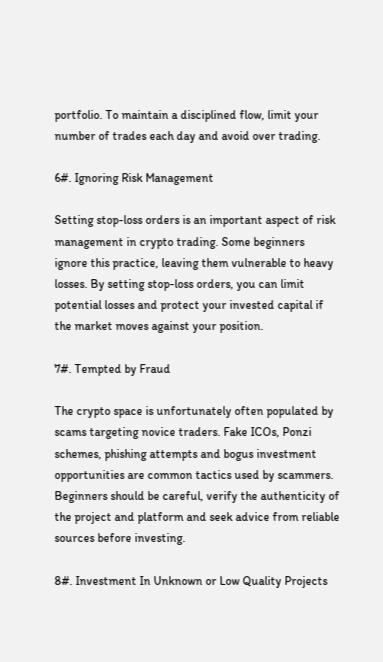portfolio. To maintain a disciplined flow, limit your number of trades each day and avoid over trading.

6#. Ignoring Risk Management

Setting stop-loss orders is an important aspect of risk management in crypto trading. Some beginners ignore this practice, leaving them vulnerable to heavy losses. By setting stop-loss orders, you can limit potential losses and protect your invested capital if the market moves against your position.

7#. Tempted by Fraud

The crypto space is unfortunately often populated by scams targeting novice traders. Fake ICOs, Ponzi schemes, phishing attempts and bogus investment opportunities are common tactics used by scammers. Beginners should be careful, verify the authenticity of the project and platform and seek advice from reliable sources before investing.

8#. Investment In Unknown or Low Quality Projects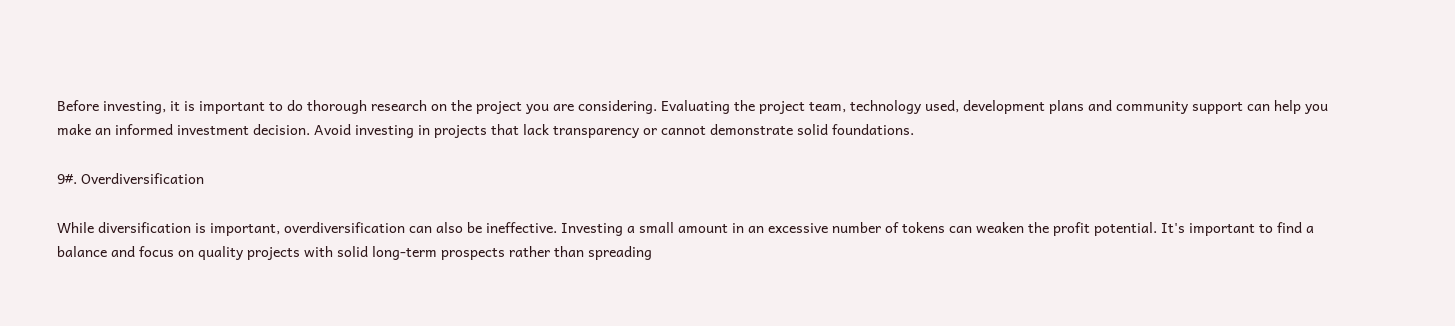Before investing, it is important to do thorough research on the project you are considering. Evaluating the project team, technology used, development plans and community support can help you make an informed investment decision. Avoid investing in projects that lack transparency or cannot demonstrate solid foundations.

9#. Overdiversification

While diversification is important, overdiversification can also be ineffective. Investing a small amount in an excessive number of tokens can weaken the profit potential. It's important to find a balance and focus on quality projects with solid long-term prospects rather than spreading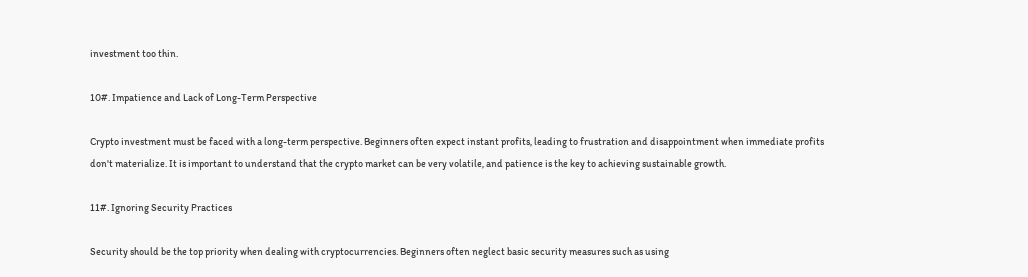investment too thin.

10#. Impatience and Lack of Long-Term Perspective

Crypto investment must be faced with a long-term perspective. Beginners often expect instant profits, leading to frustration and disappointment when immediate profits don't materialize. It is important to understand that the crypto market can be very volatile, and patience is the key to achieving sustainable growth.

11#. Ignoring Security Practices

Security should be the top priority when dealing with cryptocurrencies. Beginners often neglect basic security measures such as using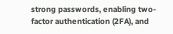strong passwords, enabling two-factor authentication (2FA), and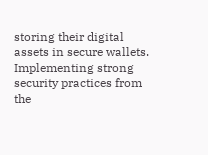storing their digital assets in secure wallets. Implementing strong security practices from the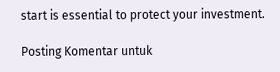start is essential to protect your investment.

Posting Komentar untuk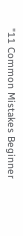"11 Common Mistakes Beginner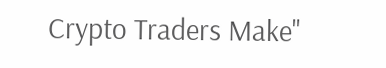Crypto Traders Make"